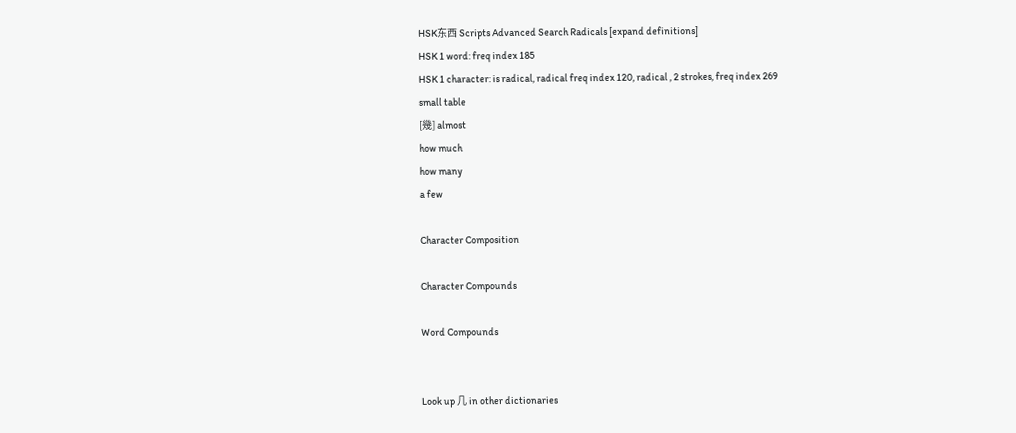HSK东西 Scripts Advanced Search Radicals [expand definitions]
HSK 1 word: freq index 185
HSK 1 character: is radical, radical freq index 120, radical , 2 strokes, freq index 269
small table
[幾] almost
how much
how many
a few

Character Composition

Character Compounds

Word Compounds


Look up 几 in other dictionaries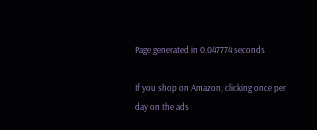Page generated in 0.047774 seconds

If you shop on Amazon, clicking once per day on the ads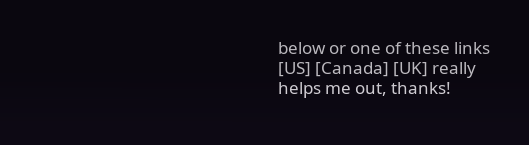below or one of these links [US] [Canada] [UK] really helps me out, thanks!